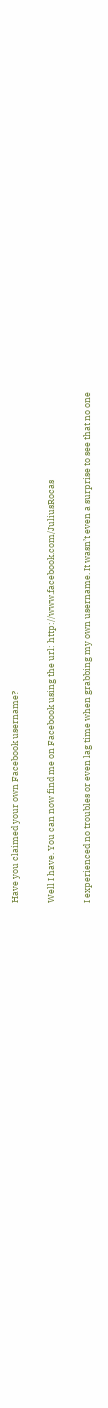Have you claimed your own Facebook username?

Well I have. You can now find me on Facebook using the url: http://www.facebook.com/JuliusRocas

I experienced no troubles or even lag time when grabbing my own username. It wasn’t even a surprise to see that no one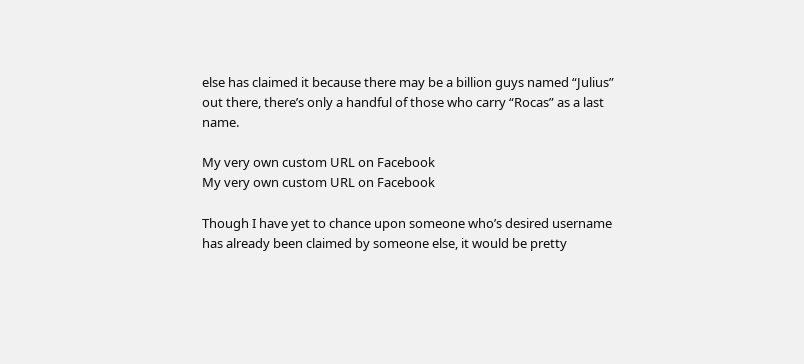else has claimed it because there may be a billion guys named “Julius” out there, there’s only a handful of those who carry “Rocas” as a last name.

My very own custom URL on Facebook
My very own custom URL on Facebook

Though I have yet to chance upon someone who’s desired username has already been claimed by someone else, it would be pretty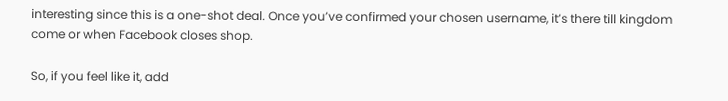interesting since this is a one-shot deal. Once you’ve confirmed your chosen username, it’s there till kingdom come or when Facebook closes shop.

So, if you feel like it, add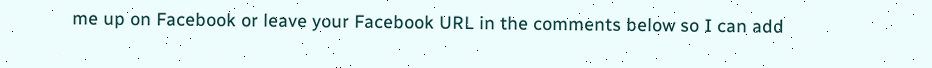me up on Facebook or leave your Facebook URL in the comments below so I can add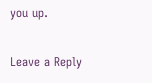you up.

Leave a Reply